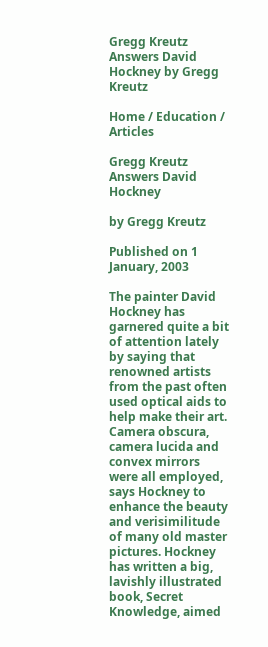Gregg Kreutz Answers David Hockney by Gregg Kreutz

Home / Education / Articles

Gregg Kreutz Answers David Hockney

by Gregg Kreutz

Published on 1 January, 2003

The painter David Hockney has garnered quite a bit of attention lately by saying that renowned artists from the past often used optical aids to help make their art. Camera obscura, camera lucida and convex mirrors were all employed, says Hockney to enhance the beauty and verisimilitude of many old master pictures. Hockney has written a big, lavishly illustrated book, Secret Knowledge, aimed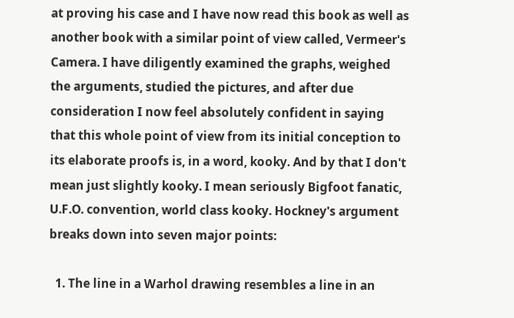at proving his case and I have now read this book as well as another book with a similar point of view called, Vermeer's Camera. I have diligently examined the graphs, weighed the arguments, studied the pictures, and after due consideration I now feel absolutely confident in saying that this whole point of view from its initial conception to its elaborate proofs is, in a word, kooky. And by that I don't mean just slightly kooky. I mean seriously Bigfoot fanatic, U.F.O. convention, world class kooky. Hockney's argument breaks down into seven major points:

  1. The line in a Warhol drawing resembles a line in an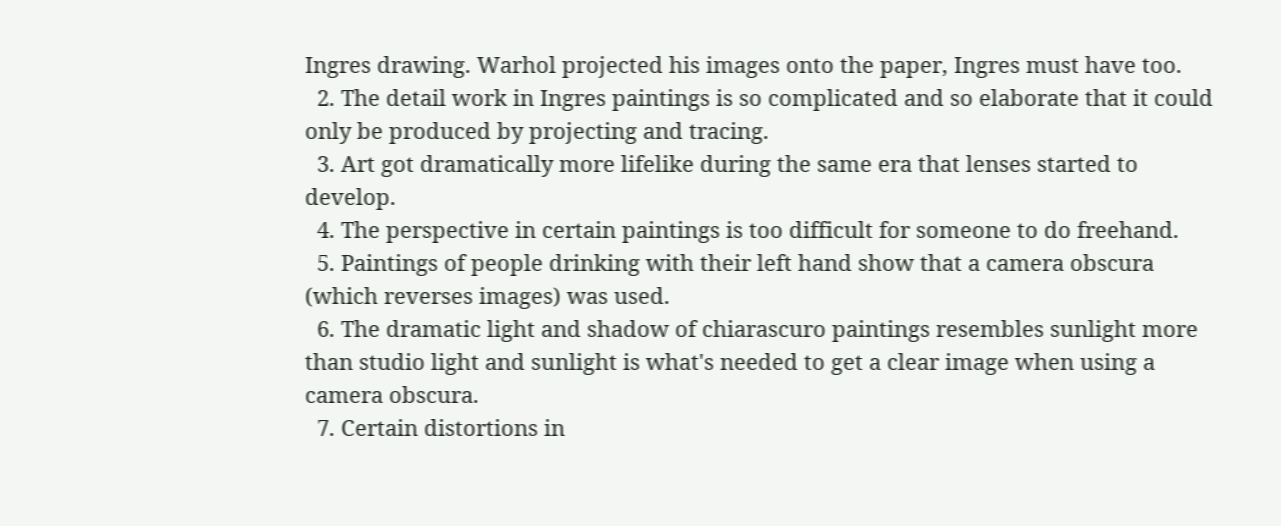Ingres drawing. Warhol projected his images onto the paper, Ingres must have too.
  2. The detail work in Ingres paintings is so complicated and so elaborate that it could only be produced by projecting and tracing.
  3. Art got dramatically more lifelike during the same era that lenses started to develop.
  4. The perspective in certain paintings is too difficult for someone to do freehand.
  5. Paintings of people drinking with their left hand show that a camera obscura (which reverses images) was used.
  6. The dramatic light and shadow of chiarascuro paintings resembles sunlight more than studio light and sunlight is what's needed to get a clear image when using a camera obscura.
  7. Certain distortions in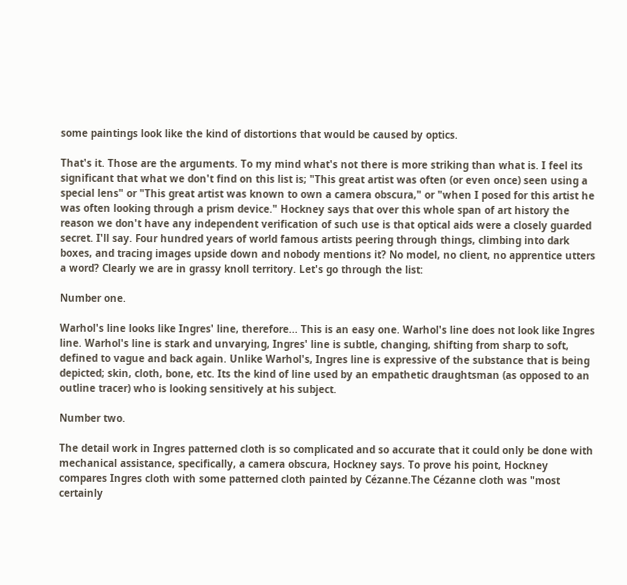some paintings look like the kind of distortions that would be caused by optics.

That's it. Those are the arguments. To my mind what's not there is more striking than what is. I feel its significant that what we don't find on this list is; "This great artist was often (or even once) seen using a special lens" or "This great artist was known to own a camera obscura," or "when I posed for this artist he was often looking through a prism device." Hockney says that over this whole span of art history the reason we don't have any independent verification of such use is that optical aids were a closely guarded secret. I'll say. Four hundred years of world famous artists peering through things, climbing into dark boxes, and tracing images upside down and nobody mentions it? No model, no client, no apprentice utters a word? Clearly we are in grassy knoll territory. Let's go through the list:

Number one.

Warhol's line looks like Ingres' line, therefore... This is an easy one. Warhol's line does not look like Ingres line. Warhol's line is stark and unvarying, Ingres' line is subtle, changing, shifting from sharp to soft, defined to vague and back again. Unlike Warhol's, Ingres line is expressive of the substance that is being depicted; skin, cloth, bone, etc. Its the kind of line used by an empathetic draughtsman (as opposed to an outline tracer) who is looking sensitively at his subject.

Number two.

The detail work in Ingres patterned cloth is so complicated and so accurate that it could only be done with mechanical assistance, specifically, a camera obscura, Hockney says. To prove his point, Hockney compares Ingres cloth with some patterned cloth painted by Cézanne.The Cézanne cloth was "most certainly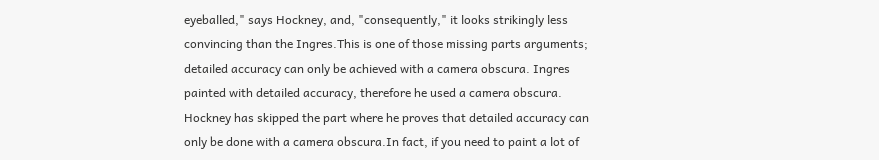eyeballed," says Hockney, and, "consequently," it looks strikingly less convincing than the Ingres.This is one of those missing parts arguments; detailed accuracy can only be achieved with a camera obscura. Ingres painted with detailed accuracy, therefore he used a camera obscura. Hockney has skipped the part where he proves that detailed accuracy can only be done with a camera obscura.In fact, if you need to paint a lot of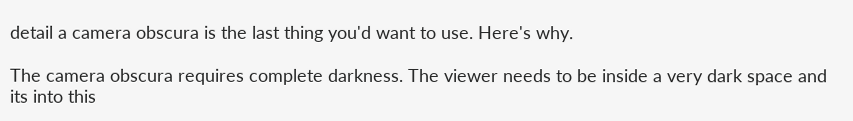detail a camera obscura is the last thing you'd want to use. Here's why.

The camera obscura requires complete darkness. The viewer needs to be inside a very dark space and its into this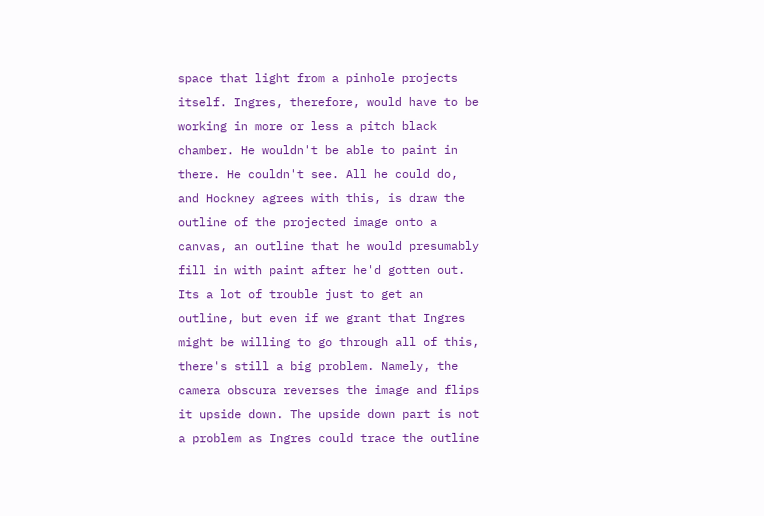space that light from a pinhole projects itself. Ingres, therefore, would have to be working in more or less a pitch black chamber. He wouldn't be able to paint in there. He couldn't see. All he could do, and Hockney agrees with this, is draw the outline of the projected image onto a canvas, an outline that he would presumably fill in with paint after he'd gotten out. Its a lot of trouble just to get an outline, but even if we grant that Ingres might be willing to go through all of this, there's still a big problem. Namely, the camera obscura reverses the image and flips it upside down. The upside down part is not a problem as Ingres could trace the outline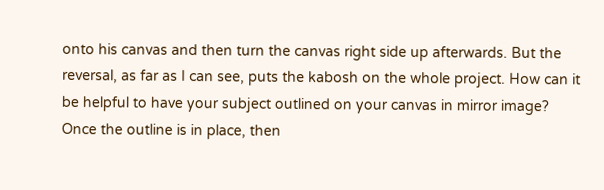onto his canvas and then turn the canvas right side up afterwards. But the reversal, as far as I can see, puts the kabosh on the whole project. How can it be helpful to have your subject outlined on your canvas in mirror image? Once the outline is in place, then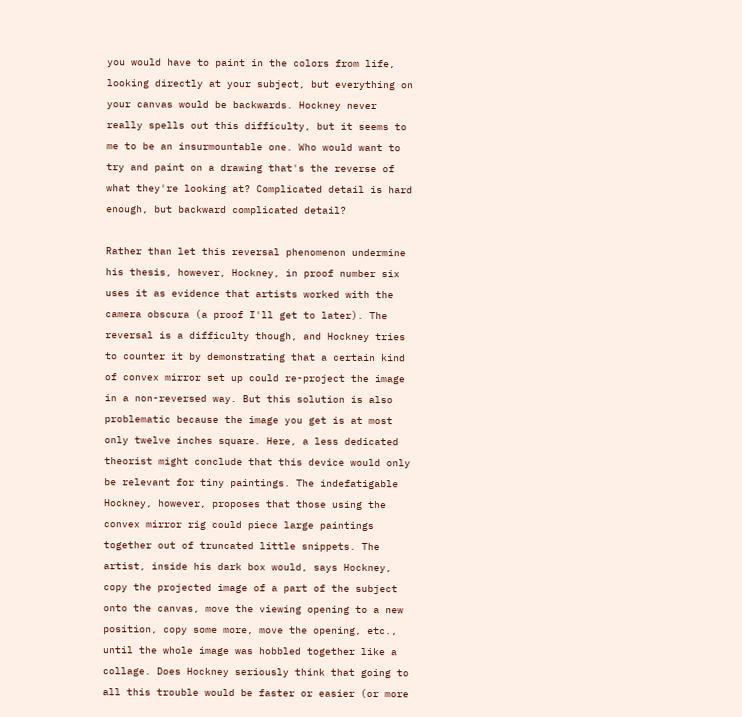you would have to paint in the colors from life, looking directly at your subject, but everything on your canvas would be backwards. Hockney never really spells out this difficulty, but it seems to me to be an insurmountable one. Who would want to try and paint on a drawing that's the reverse of what they're looking at? Complicated detail is hard enough, but backward complicated detail?

Rather than let this reversal phenomenon undermine his thesis, however, Hockney, in proof number six uses it as evidence that artists worked with the camera obscura (a proof I'll get to later). The reversal is a difficulty though, and Hockney tries to counter it by demonstrating that a certain kind of convex mirror set up could re-project the image in a non-reversed way. But this solution is also problematic because the image you get is at most only twelve inches square. Here, a less dedicated theorist might conclude that this device would only be relevant for tiny paintings. The indefatigable Hockney, however, proposes that those using the convex mirror rig could piece large paintings together out of truncated little snippets. The artist, inside his dark box would, says Hockney, copy the projected image of a part of the subject onto the canvas, move the viewing opening to a new position, copy some more, move the opening, etc., until the whole image was hobbled together like a collage. Does Hockney seriously think that going to all this trouble would be faster or easier (or more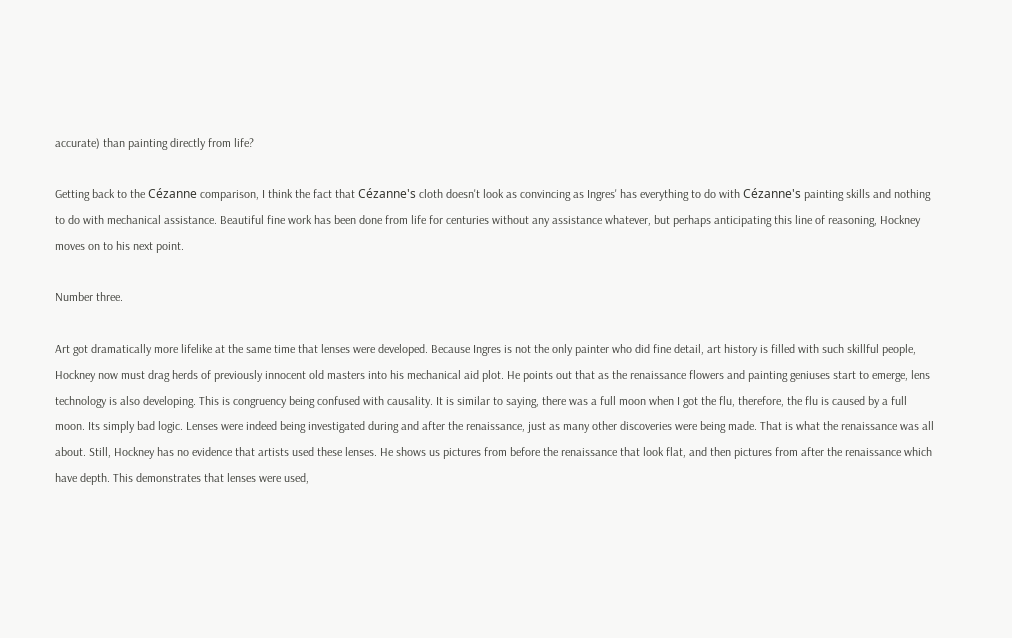accurate) than painting directly from life?

Getting back to the Cézanne comparison, I think the fact that Cézanne's cloth doesn't look as convincing as Ingres' has everything to do with Cézanne's painting skills and nothing to do with mechanical assistance. Beautiful fine work has been done from life for centuries without any assistance whatever, but perhaps anticipating this line of reasoning, Hockney moves on to his next point.

Number three.

Art got dramatically more lifelike at the same time that lenses were developed. Because Ingres is not the only painter who did fine detail, art history is filled with such skillful people, Hockney now must drag herds of previously innocent old masters into his mechanical aid plot. He points out that as the renaissance flowers and painting geniuses start to emerge, lens technology is also developing. This is congruency being confused with causality. It is similar to saying, there was a full moon when I got the flu, therefore, the flu is caused by a full moon. Its simply bad logic. Lenses were indeed being investigated during and after the renaissance, just as many other discoveries were being made. That is what the renaissance was all about. Still, Hockney has no evidence that artists used these lenses. He shows us pictures from before the renaissance that look flat, and then pictures from after the renaissance which have depth. This demonstrates that lenses were used,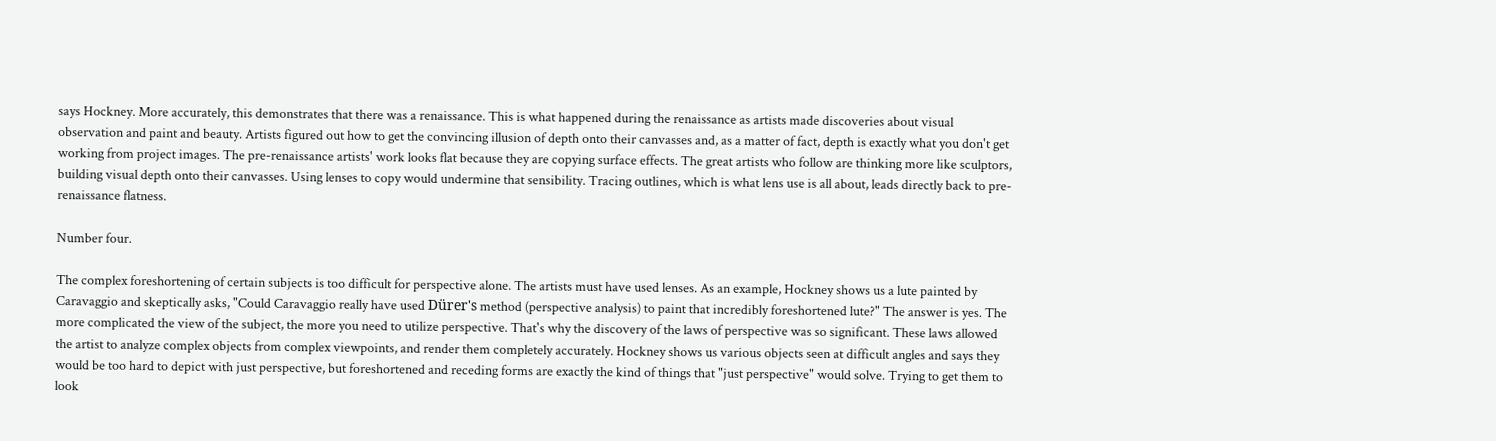says Hockney. More accurately, this demonstrates that there was a renaissance. This is what happened during the renaissance as artists made discoveries about visual observation and paint and beauty. Artists figured out how to get the convincing illusion of depth onto their canvasses and, as a matter of fact, depth is exactly what you don't get working from project images. The pre-renaissance artists' work looks flat because they are copying surface effects. The great artists who follow are thinking more like sculptors, building visual depth onto their canvasses. Using lenses to copy would undermine that sensibility. Tracing outlines, which is what lens use is all about, leads directly back to pre-renaissance flatness.

Number four.

The complex foreshortening of certain subjects is too difficult for perspective alone. The artists must have used lenses. As an example, Hockney shows us a lute painted by Caravaggio and skeptically asks, "Could Caravaggio really have used Dürer's method (perspective analysis) to paint that incredibly foreshortened lute?" The answer is yes. The more complicated the view of the subject, the more you need to utilize perspective. That's why the discovery of the laws of perspective was so significant. These laws allowed the artist to analyze complex objects from complex viewpoints, and render them completely accurately. Hockney shows us various objects seen at difficult angles and says they would be too hard to depict with just perspective, but foreshortened and receding forms are exactly the kind of things that "just perspective" would solve. Trying to get them to look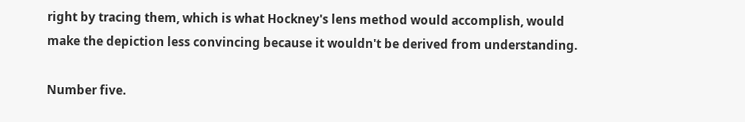right by tracing them, which is what Hockney's lens method would accomplish, would make the depiction less convincing because it wouldn't be derived from understanding.

Number five.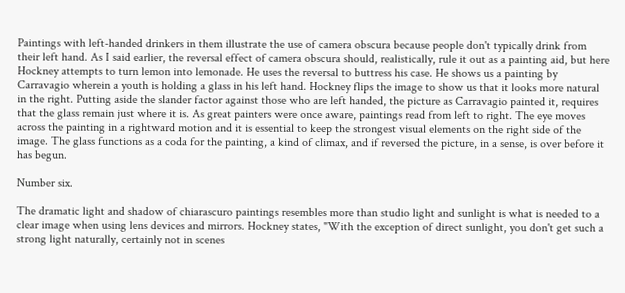Paintings with left-handed drinkers in them illustrate the use of camera obscura because people don't typically drink from their left hand. As I said earlier, the reversal effect of camera obscura should, realistically, rule it out as a painting aid, but here Hockney attempts to turn lemon into lemonade. He uses the reversal to buttress his case. He shows us a painting by Carravagio wherein a youth is holding a glass in his left hand. Hockney flips the image to show us that it looks more natural in the right. Putting aside the slander factor against those who are left handed, the picture as Carravagio painted it, requires that the glass remain just where it is. As great painters were once aware, paintings read from left to right. The eye moves across the painting in a rightward motion and it is essential to keep the strongest visual elements on the right side of the image. The glass functions as a coda for the painting, a kind of climax, and if reversed the picture, in a sense, is over before it has begun.

Number six.

The dramatic light and shadow of chiarascuro paintings resembles more than studio light and sunlight is what is needed to a clear image when using lens devices and mirrors. Hockney states, "With the exception of direct sunlight, you don't get such a strong light naturally, certainly not in scenes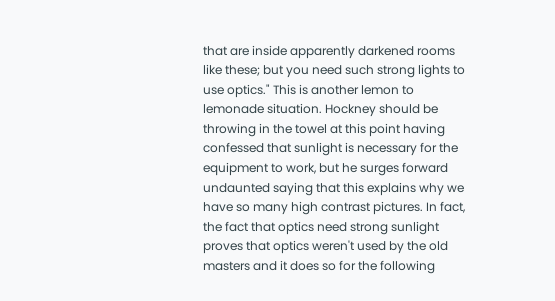that are inside apparently darkened rooms like these; but you need such strong lights to use optics." This is another lemon to lemonade situation. Hockney should be throwing in the towel at this point having confessed that sunlight is necessary for the equipment to work, but he surges forward undaunted saying that this explains why we have so many high contrast pictures. In fact, the fact that optics need strong sunlight proves that optics weren't used by the old masters and it does so for the following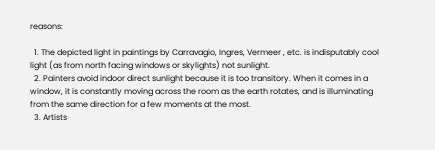reasons:

  1. The depicted light in paintings by Carravagio, Ingres, Vermeer , etc. is indisputably cool light (as from north facing windows or skylights) not sunlight.
  2. Painters avoid indoor direct sunlight because it is too transitory. When it comes in a window, it is constantly moving across the room as the earth rotates, and is illuminating from the same direction for a few moments at the most.
  3. Artists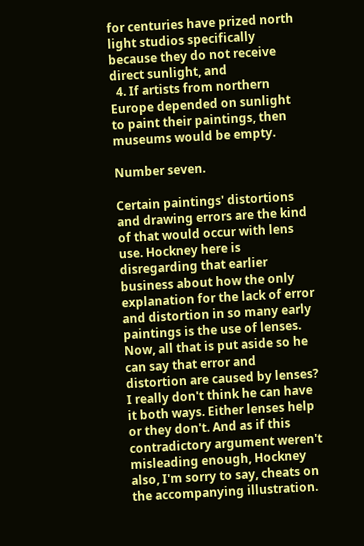for centuries have prized north light studios specifically because they do not receive direct sunlight, and
  4. If artists from northern Europe depended on sunlight to paint their paintings, then museums would be empty.

Number seven.

Certain paintings' distortions and drawing errors are the kind of that would occur with lens use. Hockney here is disregarding that earlier business about how the only explanation for the lack of error and distortion in so many early paintings is the use of lenses. Now, all that is put aside so he can say that error and distortion are caused by lenses? I really don't think he can have it both ways. Either lenses help or they don't. And as if this contradictory argument weren't misleading enough, Hockney also, I'm sorry to say, cheats on the accompanying illustration.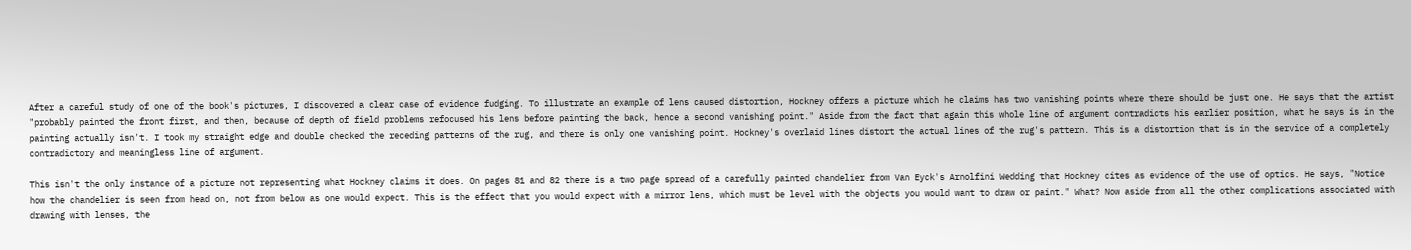After a careful study of one of the book's pictures, I discovered a clear case of evidence fudging. To illustrate an example of lens caused distortion, Hockney offers a picture which he claims has two vanishing points where there should be just one. He says that the artist "probably painted the front first, and then, because of depth of field problems refocused his lens before painting the back, hence a second vanishing point." Aside from the fact that again this whole line of argument contradicts his earlier position, what he says is in the painting actually isn't. I took my straight edge and double checked the receding patterns of the rug, and there is only one vanishing point. Hockney's overlaid lines distort the actual lines of the rug's pattern. This is a distortion that is in the service of a completely contradictory and meaningless line of argument.

This isn't the only instance of a picture not representing what Hockney claims it does. On pages 81 and 82 there is a two page spread of a carefully painted chandelier from Van Eyck's Arnolfini Wedding that Hockney cites as evidence of the use of optics. He says, "Notice how the chandelier is seen from head on, not from below as one would expect. This is the effect that you would expect with a mirror lens, which must be level with the objects you would want to draw or paint." What? Now aside from all the other complications associated with drawing with lenses, the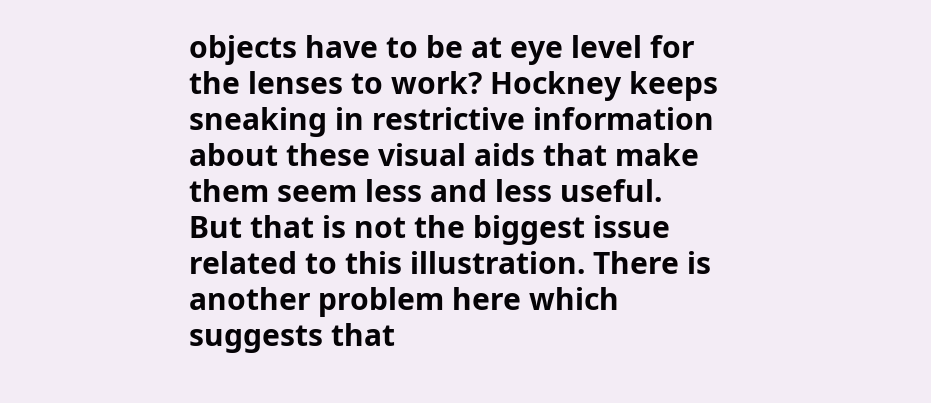objects have to be at eye level for the lenses to work? Hockney keeps sneaking in restrictive information about these visual aids that make them seem less and less useful. But that is not the biggest issue related to this illustration. There is another problem here which suggests that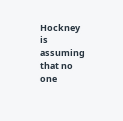Hockney is assuming that no one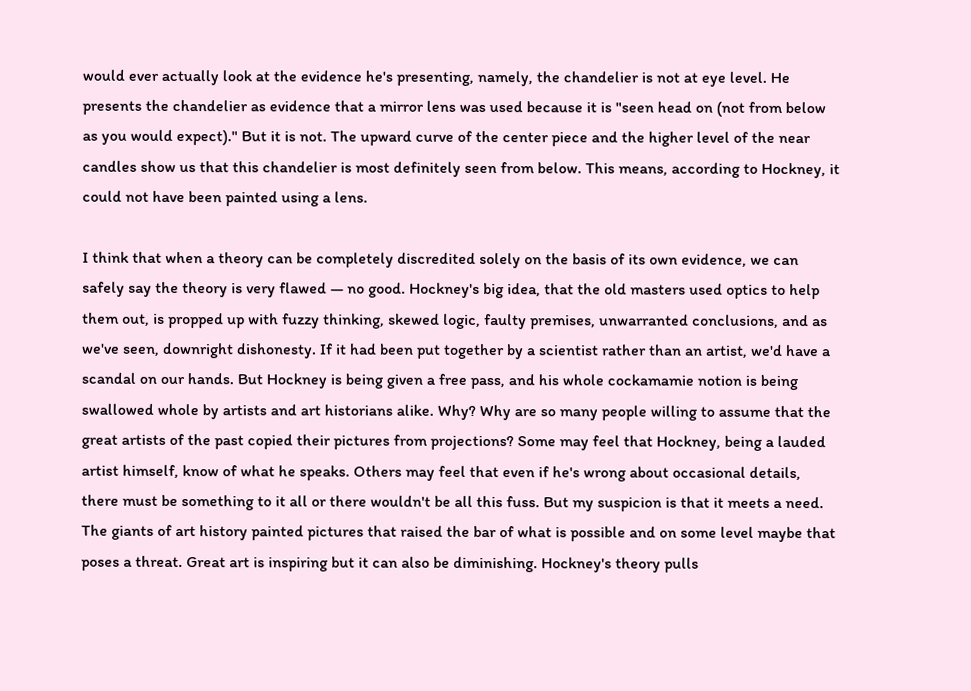would ever actually look at the evidence he's presenting, namely, the chandelier is not at eye level. He presents the chandelier as evidence that a mirror lens was used because it is "seen head on (not from below as you would expect)." But it is not. The upward curve of the center piece and the higher level of the near candles show us that this chandelier is most definitely seen from below. This means, according to Hockney, it could not have been painted using a lens.

I think that when a theory can be completely discredited solely on the basis of its own evidence, we can safely say the theory is very flawed — no good. Hockney's big idea, that the old masters used optics to help them out, is propped up with fuzzy thinking, skewed logic, faulty premises, unwarranted conclusions, and as we've seen, downright dishonesty. If it had been put together by a scientist rather than an artist, we'd have a scandal on our hands. But Hockney is being given a free pass, and his whole cockamamie notion is being swallowed whole by artists and art historians alike. Why? Why are so many people willing to assume that the great artists of the past copied their pictures from projections? Some may feel that Hockney, being a lauded artist himself, know of what he speaks. Others may feel that even if he's wrong about occasional details, there must be something to it all or there wouldn't be all this fuss. But my suspicion is that it meets a need. The giants of art history painted pictures that raised the bar of what is possible and on some level maybe that poses a threat. Great art is inspiring but it can also be diminishing. Hockney's theory pulls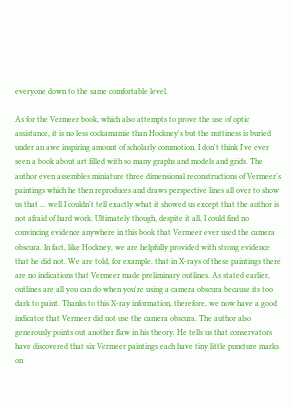everyone down to the same comfortable level.

As for the Vermeer book, which also attempts to prove the use of optic assistance, it is no less cockamamie than Hockney's but the nuttiness is buried under an awe inspiring amount of scholarly commotion. I don't think I've ever seen a book about art filled with so many graphs and models and grids. The author even assembles miniature three dimensional reconstructions of Vermeer's paintings which he then reproduces and draws perspective lines all over to show us that ... well I couldn't tell exactly what it showed us except that the author is not afraid of hard work. Ultimately though, despite it all, I could find no convincing evidence anywhere in this book that Vermeer ever used the camera obscura. In fact, like Hockney, we are helpfully provided with strong evidence that he did not. We are told, for example, that in X-rays of these paintings there are no indications that Vermeer made preliminary outlines. As stated earlier, outlines are all you can do when you're using a camera obscura because its too dark to paint. Thanks to this X-ray information, therefore, we now have a good indicator that Vermeer did not use the camera obscura. The author also generously points out another flaw in his theory. He tells us that conservators have discovered that six Vermeer paintings each have tiny little puncture marks on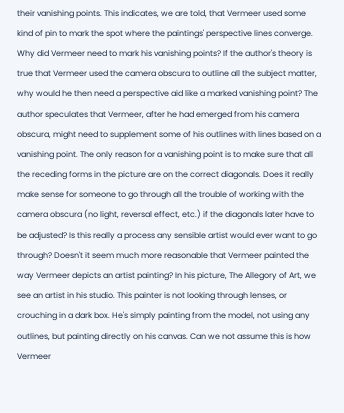their vanishing points. This indicates, we are told, that Vermeer used some kind of pin to mark the spot where the paintings' perspective lines converge. Why did Vermeer need to mark his vanishing points? If the author's theory is true that Vermeer used the camera obscura to outline all the subject matter, why would he then need a perspective aid like a marked vanishing point? The author speculates that Vermeer, after he had emerged from his camera obscura, might need to supplement some of his outlines with lines based on a vanishing point. The only reason for a vanishing point is to make sure that all the receding forms in the picture are on the correct diagonals. Does it really make sense for someone to go through all the trouble of working with the camera obscura (no light, reversal effect, etc.) if the diagonals later have to be adjusted? Is this really a process any sensible artist would ever want to go through? Doesn't it seem much more reasonable that Vermeer painted the way Vermeer depicts an artist painting? In his picture, The Allegory of Art, we see an artist in his studio. This painter is not looking through lenses, or crouching in a dark box. He's simply painting from the model, not using any outlines, but painting directly on his canvas. Can we not assume this is how Vermeer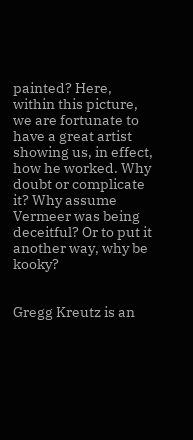painted? Here, within this picture, we are fortunate to have a great artist showing us, in effect, how he worked. Why doubt or complicate it? Why assume Vermeer was being deceitful? Or to put it another way, why be kooky?


Gregg Kreutz is an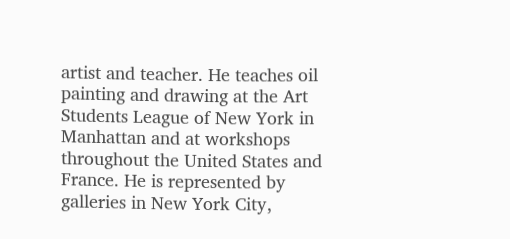artist and teacher. He teaches oil painting and drawing at the Art Students League of New York in Manhattan and at workshops throughout the United States and France. He is represented by galleries in New York City,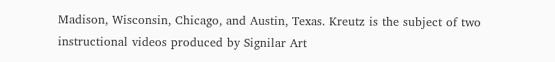Madison, Wisconsin, Chicago, and Austin, Texas. Kreutz is the subject of two instructional videos produced by Signilar Art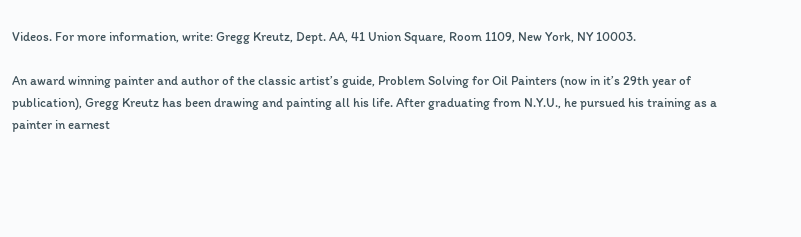Videos. For more information, write: Gregg Kreutz, Dept. AA, 41 Union Square, Room 1109, New York, NY 10003.

An award winning painter and author of the classic artist’s guide, Problem Solving for Oil Painters (now in it’s 29th year of publication), Gregg Kreutz has been drawing and painting all his life. After graduating from N.Y.U., he pursued his training as a painter in earnest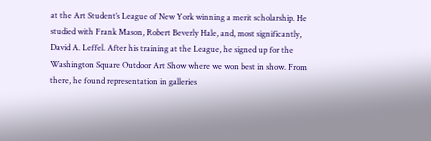at the Art Student’s League of New York winning a merit scholarship. He studied with Frank Mason, Robert Beverly Hale, and, most significantly, David A. Leffel. After his training at the League, he signed up for the Washington Square Outdoor Art Show where we won best in show. From there, he found representation in galleries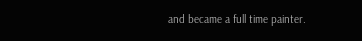and became a full time painter.